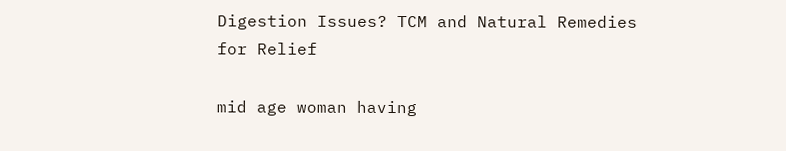Digestion Issues? TCM and Natural Remedies for Relief

mid age woman having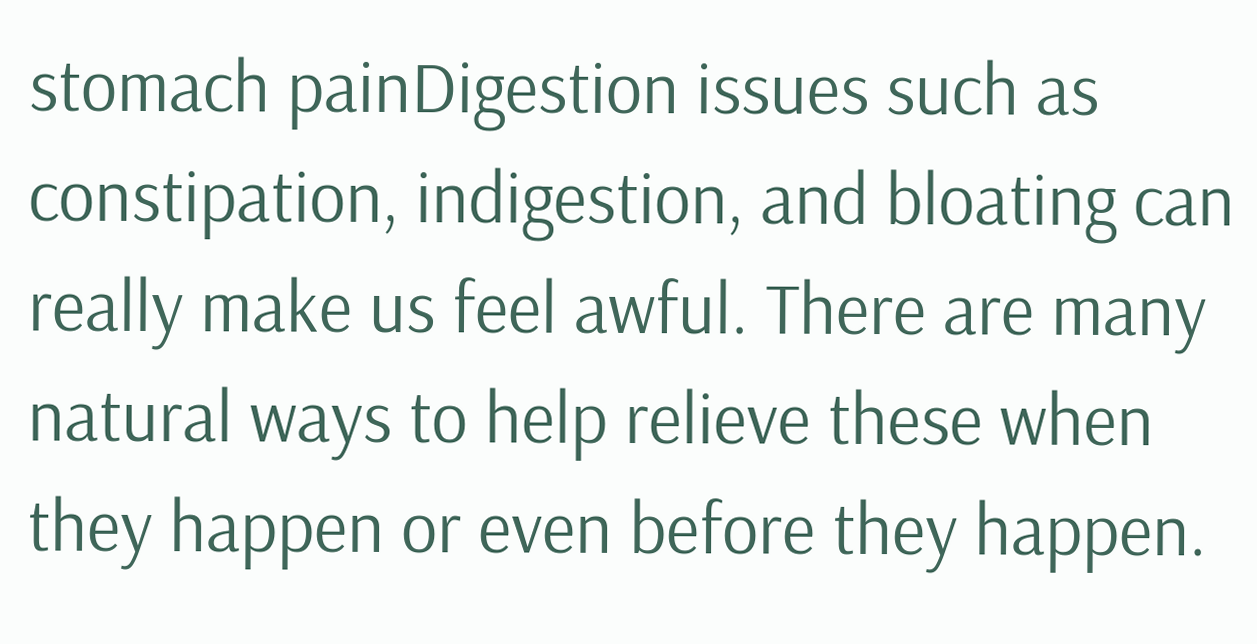stomach painDigestion issues such as constipation, indigestion, and bloating can really make us feel awful. There are many natural ways to help relieve these when they happen or even before they happen.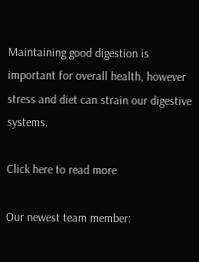Maintaining good digestion is important for overall health, however stress and diet can strain our digestive systems.

Click here to read more

Our newest team member: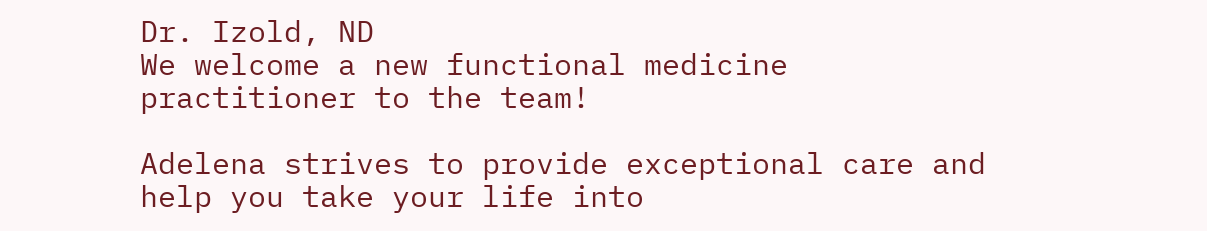Dr. Izold, ND
We welcome a new functional medicine practitioner to the team!

Adelena strives to provide exceptional care and help you take your life into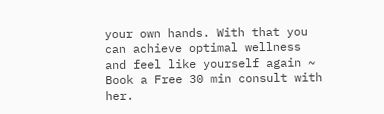your own hands. With that you can achieve optimal wellness and feel like yourself again ~ Book a Free 30 min consult with her.